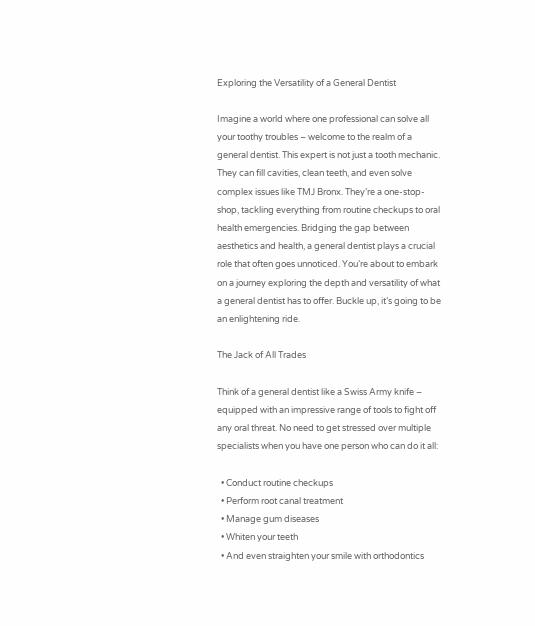Exploring the Versatility of a General Dentist

Imagine a world where one professional can solve all your toothy troubles – welcome to the realm of a general dentist. This expert is not just a tooth mechanic. They can fill cavities, clean teeth, and even solve complex issues like TMJ Bronx. They’re a one-stop-shop, tackling everything from routine checkups to oral health emergencies. Bridging the gap between aesthetics and health, a general dentist plays a crucial role that often goes unnoticed. You’re about to embark on a journey exploring the depth and versatility of what a general dentist has to offer. Buckle up, it’s going to be an enlightening ride.

The Jack of All Trades

Think of a general dentist like a Swiss Army knife – equipped with an impressive range of tools to fight off any oral threat. No need to get stressed over multiple specialists when you have one person who can do it all:

  • Conduct routine checkups
  • Perform root canal treatment
  • Manage gum diseases
  • Whiten your teeth
  • And even straighten your smile with orthodontics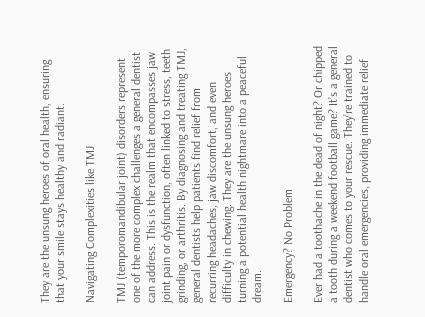They are the unsung heroes of oral health, ensuring that your smile stays healthy and radiant.

Navigating Complexities like TMJ

TMJ (temporomandibular joint) disorders represent one of the more complex challenges a general dentist can address. This is the realm that encompasses jaw joint pain or dysfunction, often linked to stress, teeth grinding, or arthritis. By diagnosing and treating TMJ, general dentists help patients find relief from recurring headaches, jaw discomfort, and even difficulty in chewing. They are the unsung heroes turning a potential health nightmare into a peaceful dream.

Emergency? No Problem

Ever had a toothache in the dead of night? Or chipped a tooth during a weekend football game? It’s a general dentist who comes to your rescue. They’re trained to handle oral emergencies, providing immediate relief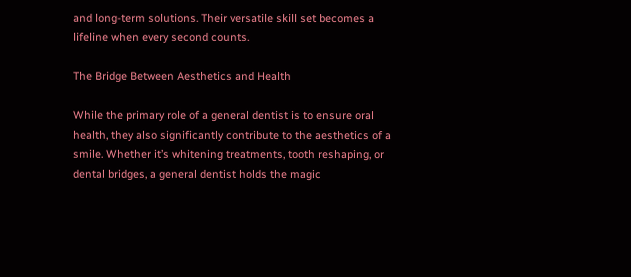and long-term solutions. Their versatile skill set becomes a lifeline when every second counts.

The Bridge Between Aesthetics and Health

While the primary role of a general dentist is to ensure oral health, they also significantly contribute to the aesthetics of a smile. Whether it’s whitening treatments, tooth reshaping, or dental bridges, a general dentist holds the magic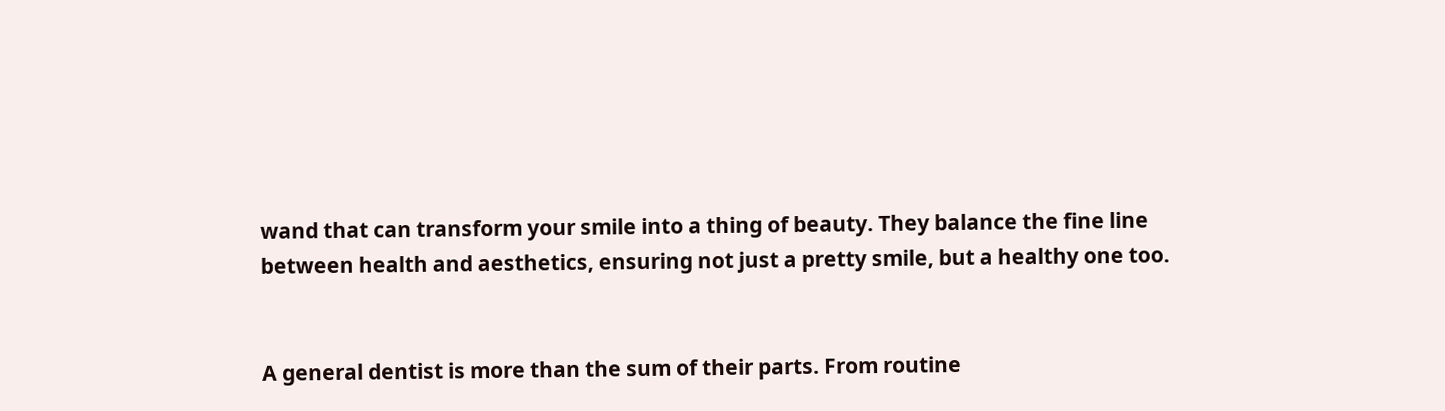wand that can transform your smile into a thing of beauty. They balance the fine line between health and aesthetics, ensuring not just a pretty smile, but a healthy one too.


A general dentist is more than the sum of their parts. From routine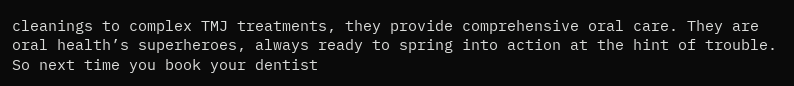cleanings to complex TMJ treatments, they provide comprehensive oral care. They are oral health’s superheroes, always ready to spring into action at the hint of trouble. So next time you book your dentist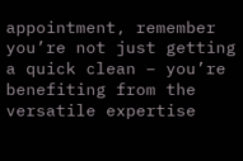appointment, remember you’re not just getting a quick clean – you’re benefiting from the versatile expertise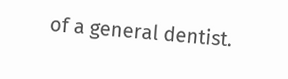of a general dentist.